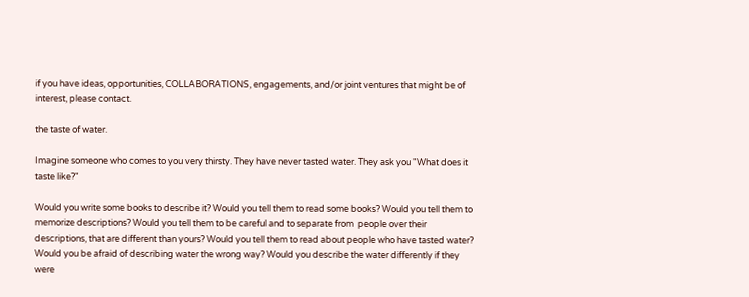if you have ideas, opportunities, COLLABORATIONS, engagements, and/or joint ventures that might be of interest, please contact.

the taste of water.

Imagine someone who comes to you very thirsty. They have never tasted water. They ask you "What does it taste like?"

Would you write some books to describe it? Would you tell them to read some books? Would you tell them to memorize descriptions? Would you tell them to be careful and to separate from  people over their descriptions, that are different than yours? Would you tell them to read about people who have tasted water? Would you be afraid of describing water the wrong way? Would you describe the water differently if they were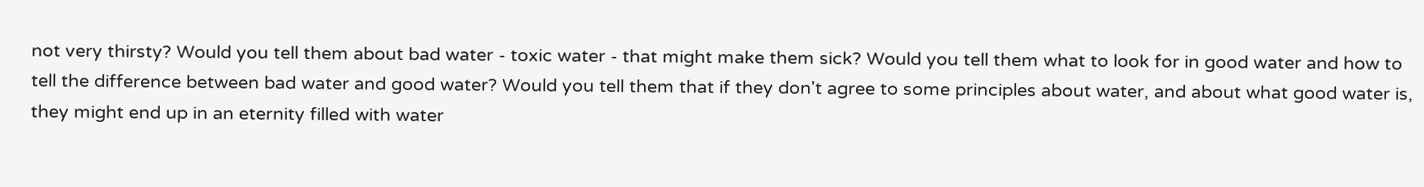not very thirsty? Would you tell them about bad water - toxic water - that might make them sick? Would you tell them what to look for in good water and how to tell the difference between bad water and good water? Would you tell them that if they don't agree to some principles about water, and about what good water is, they might end up in an eternity filled with water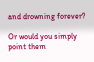and drowning forever?

Or would you simply point them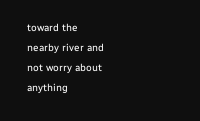toward the nearby river and not worry about anything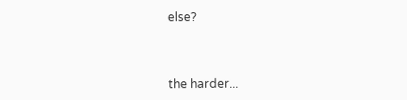else?



the harder...